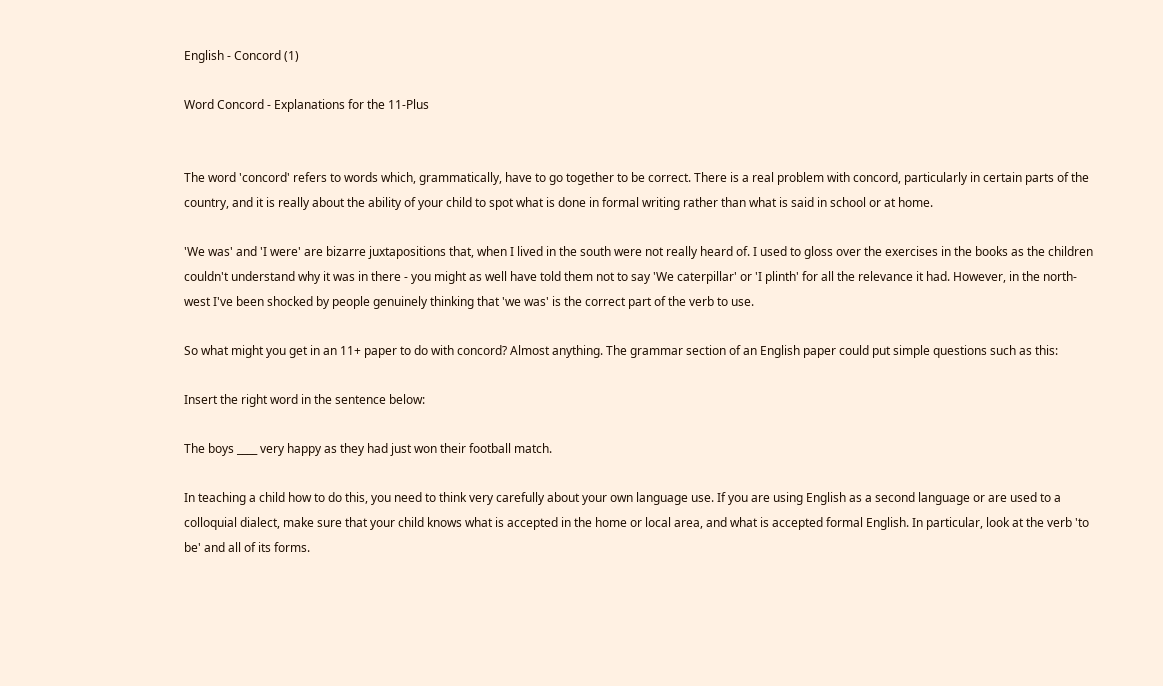English - Concord (1)

Word Concord - Explanations for the 11-Plus


The word 'concord' refers to words which, grammatically, have to go together to be correct. There is a real problem with concord, particularly in certain parts of the country, and it is really about the ability of your child to spot what is done in formal writing rather than what is said in school or at home.

'We was' and 'I were' are bizarre juxtapositions that, when I lived in the south were not really heard of. I used to gloss over the exercises in the books as the children couldn't understand why it was in there - you might as well have told them not to say 'We caterpillar' or 'I plinth' for all the relevance it had. However, in the north-west I've been shocked by people genuinely thinking that 'we was' is the correct part of the verb to use.

So what might you get in an 11+ paper to do with concord? Almost anything. The grammar section of an English paper could put simple questions such as this:

Insert the right word in the sentence below:

The boys ____ very happy as they had just won their football match.

In teaching a child how to do this, you need to think very carefully about your own language use. If you are using English as a second language or are used to a colloquial dialect, make sure that your child knows what is accepted in the home or local area, and what is accepted formal English. In particular, look at the verb 'to be' and all of its forms.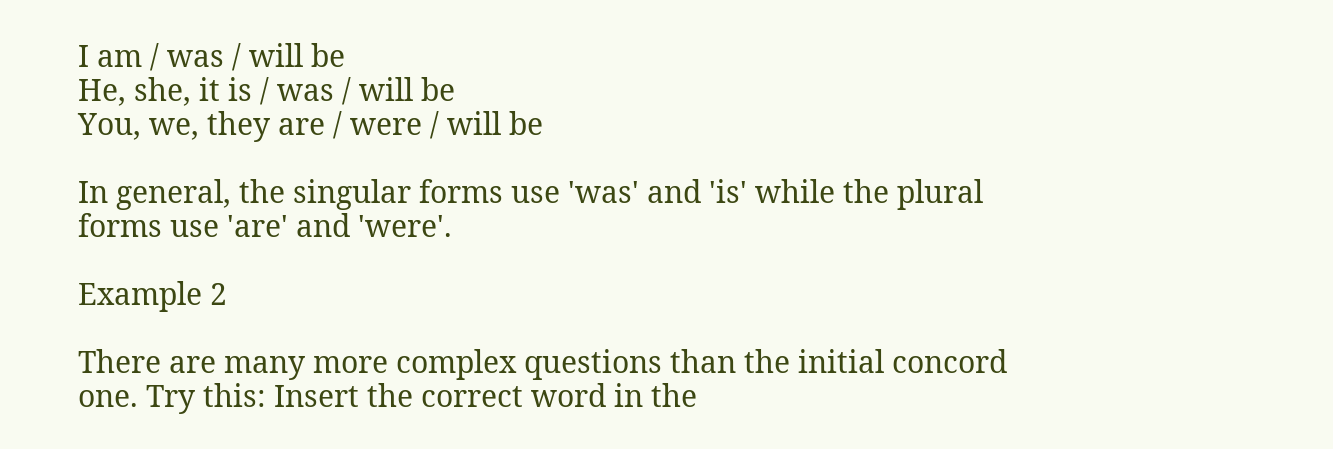I am / was / will be
He, she, it is / was / will be
You, we, they are / were / will be

In general, the singular forms use 'was' and 'is' while the plural forms use 'are' and 'were'.

Example 2

There are many more complex questions than the initial concord one. Try this: Insert the correct word in the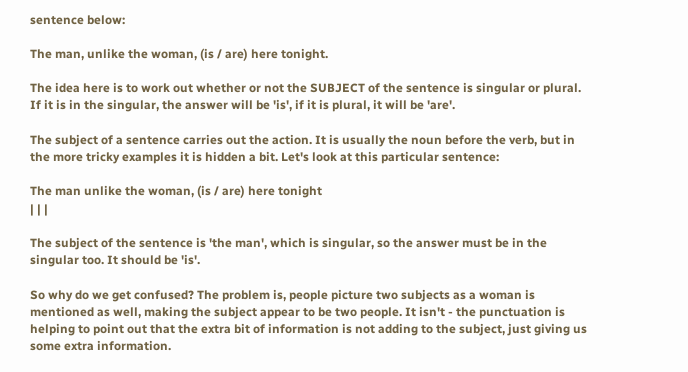sentence below:

The man, unlike the woman, (is / are) here tonight.

The idea here is to work out whether or not the SUBJECT of the sentence is singular or plural. If it is in the singular, the answer will be 'is', if it is plural, it will be 'are'.

The subject of a sentence carries out the action. It is usually the noun before the verb, but in the more tricky examples it is hidden a bit. Let's look at this particular sentence:

The man unlike the woman, (is / are) here tonight
| | |

The subject of the sentence is 'the man', which is singular, so the answer must be in the singular too. It should be 'is'.

So why do we get confused? The problem is, people picture two subjects as a woman is mentioned as well, making the subject appear to be two people. It isn't - the punctuation is helping to point out that the extra bit of information is not adding to the subject, just giving us some extra information.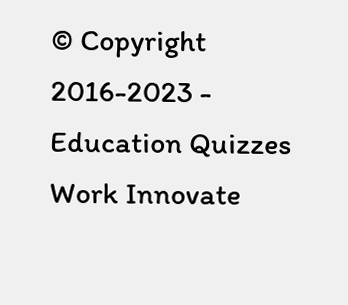© Copyright 2016-2023 - Education Quizzes
Work Innovate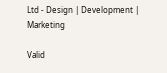Ltd - Design | Development | Marketing

Valid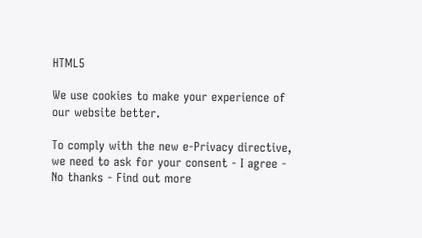HTML5

We use cookies to make your experience of our website better.

To comply with the new e-Privacy directive, we need to ask for your consent - I agree - No thanks - Find out more